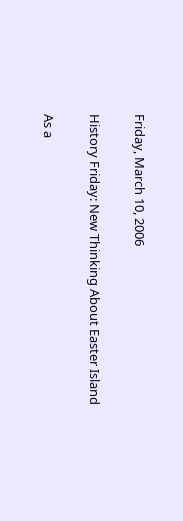Friday, March 10, 2006

History Friday: New Thinking About Easter Island

As a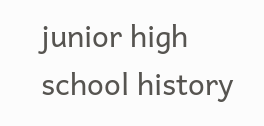junior high school history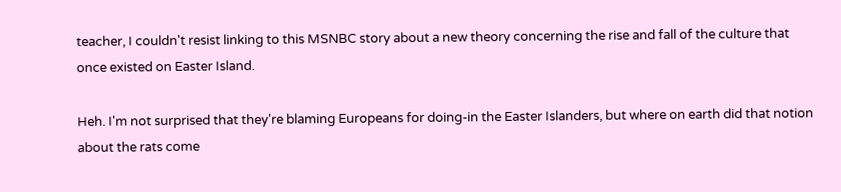teacher, I couldn't resist linking to this MSNBC story about a new theory concerning the rise and fall of the culture that once existed on Easter Island.

Heh. I'm not surprised that they're blaming Europeans for doing-in the Easter Islanders, but where on earth did that notion about the rats come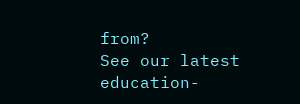from?
See our latest education-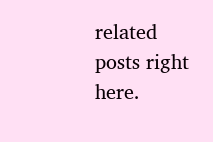related posts right here.